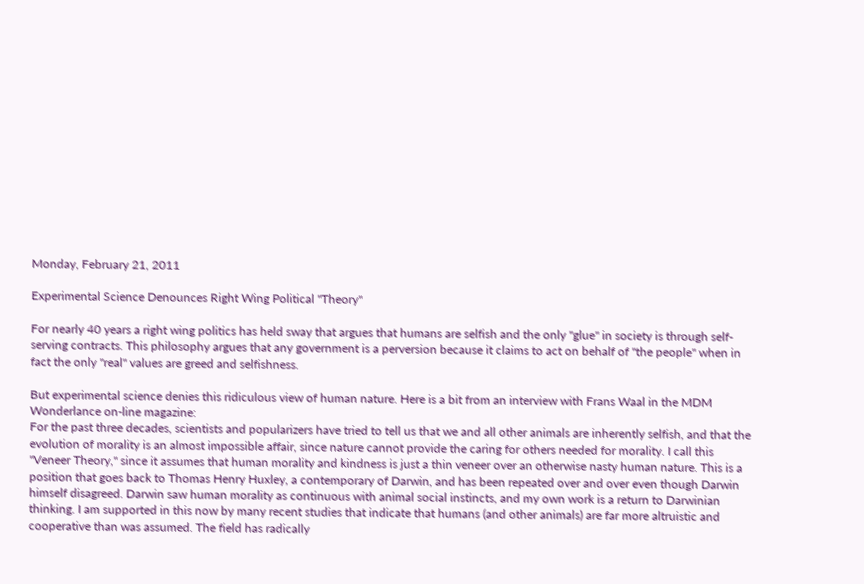Monday, February 21, 2011

Experimental Science Denounces Right Wing Political "Theory"

For nearly 40 years a right wing politics has held sway that argues that humans are selfish and the only "glue" in society is through self-serving contracts. This philosophy argues that any government is a perversion because it claims to act on behalf of "the people" when in fact the only "real" values are greed and selfishness.

But experimental science denies this ridiculous view of human nature. Here is a bit from an interview with Frans Waal in the MDM Wonderlance on-line magazine:
For the past three decades, scientists and popularizers have tried to tell us that we and all other animals are inherently selfish, and that the evolution of morality is an almost impossible affair, since nature cannot provide the caring for others needed for morality. I call this "Veneer Theory," since it assumes that human morality and kindness is just a thin veneer over an otherwise nasty human nature. This is a position that goes back to Thomas Henry Huxley, a contemporary of Darwin, and has been repeated over and over even though Darwin himself disagreed. Darwin saw human morality as continuous with animal social instincts, and my own work is a return to Darwinian thinking. I am supported in this now by many recent studies that indicate that humans (and other animals) are far more altruistic and cooperative than was assumed. The field has radically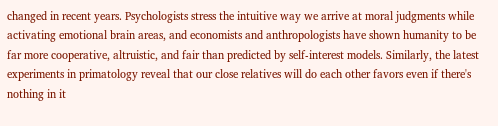changed in recent years. Psychologists stress the intuitive way we arrive at moral judgments while activating emotional brain areas, and economists and anthropologists have shown humanity to be far more cooperative, altruistic, and fair than predicted by self-interest models. Similarly, the latest experiments in primatology reveal that our close relatives will do each other favors even if there's nothing in it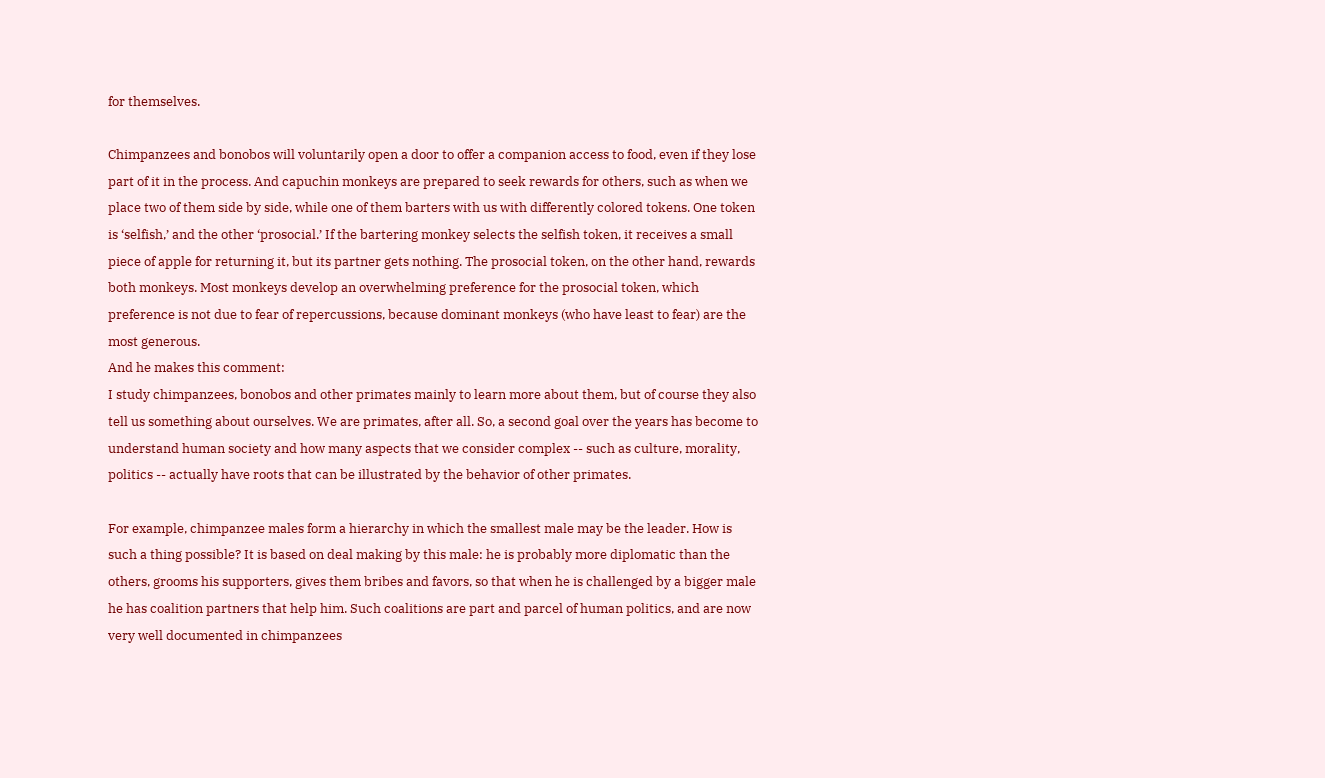for themselves.

Chimpanzees and bonobos will voluntarily open a door to offer a companion access to food, even if they lose part of it in the process. And capuchin monkeys are prepared to seek rewards for others, such as when we place two of them side by side, while one of them barters with us with differently colored tokens. One token is ‘selfish,’ and the other ‘prosocial.’ If the bartering monkey selects the selfish token, it receives a small piece of apple for returning it, but its partner gets nothing. The prosocial token, on the other hand, rewards both monkeys. Most monkeys develop an overwhelming preference for the prosocial token, which preference is not due to fear of repercussions, because dominant monkeys (who have least to fear) are the most generous.
And he makes this comment:
I study chimpanzees, bonobos and other primates mainly to learn more about them, but of course they also tell us something about ourselves. We are primates, after all. So, a second goal over the years has become to understand human society and how many aspects that we consider complex -- such as culture, morality, politics -- actually have roots that can be illustrated by the behavior of other primates.

For example, chimpanzee males form a hierarchy in which the smallest male may be the leader. How is such a thing possible? It is based on deal making by this male: he is probably more diplomatic than the others, grooms his supporters, gives them bribes and favors, so that when he is challenged by a bigger male he has coalition partners that help him. Such coalitions are part and parcel of human politics, and are now very well documented in chimpanzees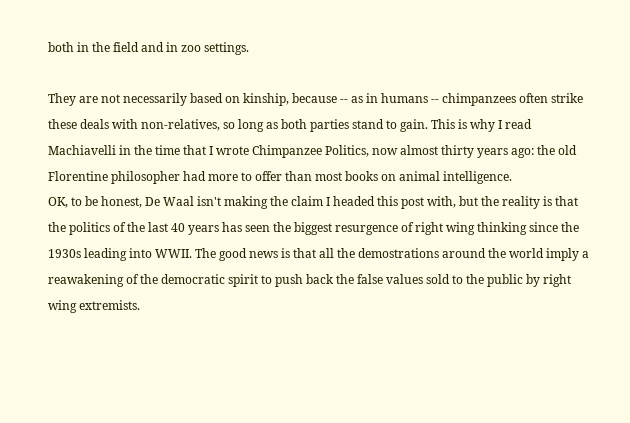both in the field and in zoo settings.

They are not necessarily based on kinship, because -- as in humans -- chimpanzees often strike these deals with non-relatives, so long as both parties stand to gain. This is why I read Machiavelli in the time that I wrote Chimpanzee Politics, now almost thirty years ago: the old Florentine philosopher had more to offer than most books on animal intelligence.
OK, to be honest, De Waal isn't making the claim I headed this post with, but the reality is that the politics of the last 40 years has seen the biggest resurgence of right wing thinking since the 1930s leading into WWII. The good news is that all the demostrations around the world imply a reawakening of the democratic spirit to push back the false values sold to the public by right wing extremists.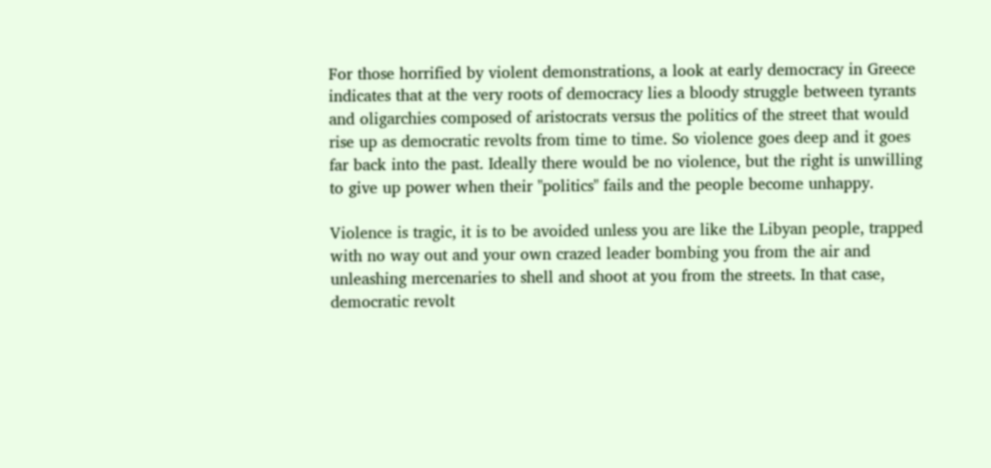For those horrified by violent demonstrations, a look at early democracy in Greece indicates that at the very roots of democracy lies a bloody struggle between tyrants and oligarchies composed of aristocrats versus the politics of the street that would rise up as democratic revolts from time to time. So violence goes deep and it goes far back into the past. Ideally there would be no violence, but the right is unwilling to give up power when their "politics" fails and the people become unhappy.

Violence is tragic, it is to be avoided unless you are like the Libyan people, trapped with no way out and your own crazed leader bombing you from the air and unleashing mercenaries to shell and shoot at you from the streets. In that case, democratic revolt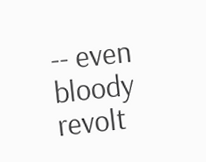-- even bloody revolt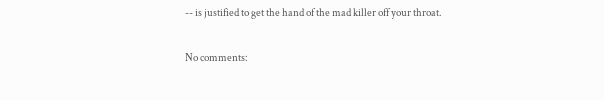-- is justified to get the hand of the mad killer off your throat.

No comments: